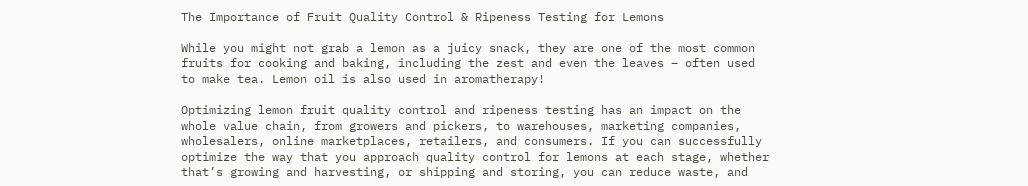The Importance of Fruit Quality Control & Ripeness Testing for Lemons

While you might not grab a lemon as a juicy snack, they are one of the most common fruits for cooking and baking, including the zest and even the leaves – often used to make tea. Lemon oil is also used in aromatherapy!

Optimizing lemon fruit quality control and ripeness testing has an impact on the whole value chain, from growers and pickers, to warehouses, marketing companies, wholesalers, online marketplaces, retailers, and consumers. If you can successfully optimize the way that you approach quality control for lemons at each stage, whether that’s growing and harvesting, or shipping and storing, you can reduce waste, and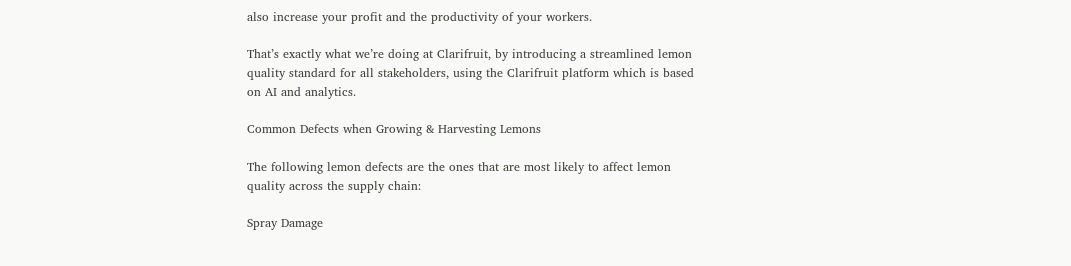also increase your profit and the productivity of your workers.

That’s exactly what we’re doing at Clarifruit, by introducing a streamlined lemon quality standard for all stakeholders, using the Clarifruit platform which is based on AI and analytics.

Common Defects when Growing & Harvesting Lemons

The following lemon defects are the ones that are most likely to affect lemon quality across the supply chain:

Spray Damage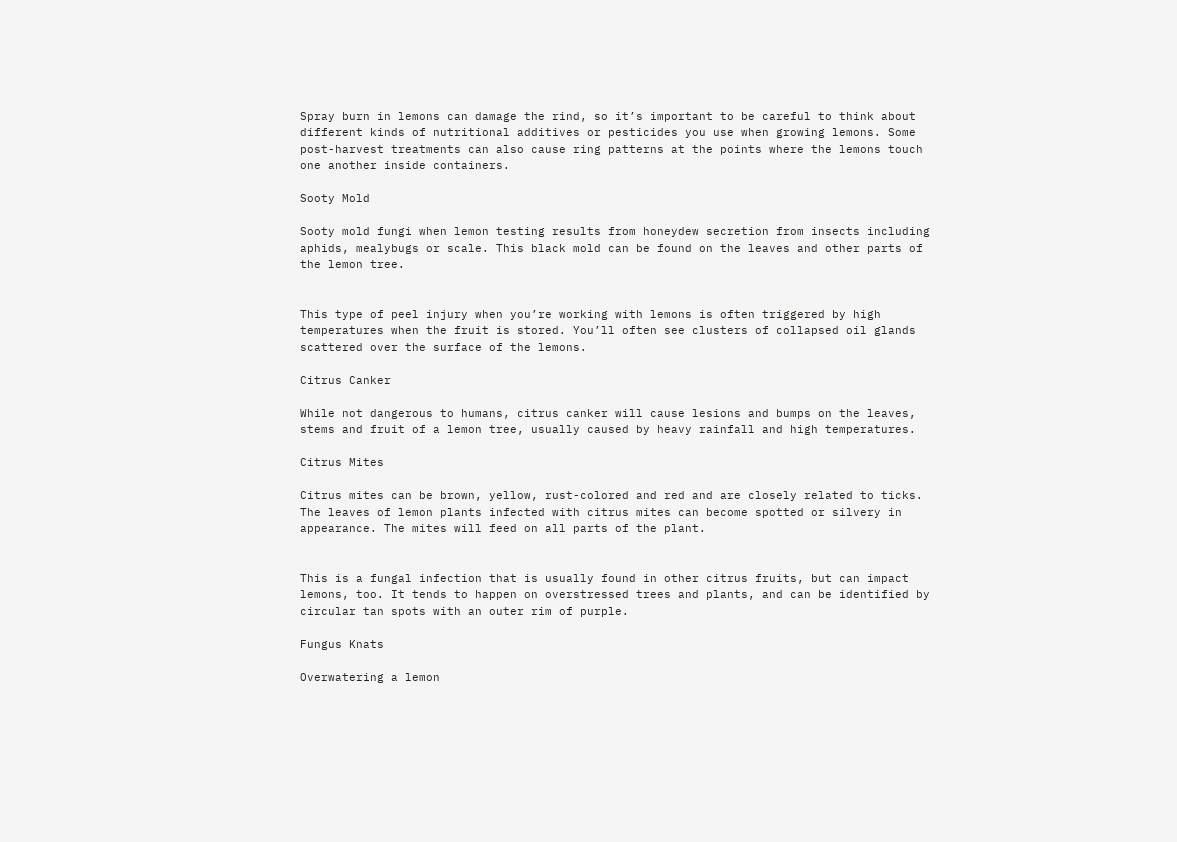Spray burn in lemons can damage the rind, so it’s important to be careful to think about different kinds of nutritional additives or pesticides you use when growing lemons. Some post-harvest treatments can also cause ring patterns at the points where the lemons touch one another inside containers.

Sooty Mold

Sooty mold fungi when lemon testing results from honeydew secretion from insects including aphids, mealybugs or scale. This black mold can be found on the leaves and other parts of the lemon tree.


This type of peel injury when you’re working with lemons is often triggered by high temperatures when the fruit is stored. You’ll often see clusters of collapsed oil glands scattered over the surface of the lemons.

Citrus Canker

While not dangerous to humans, citrus canker will cause lesions and bumps on the leaves, stems and fruit of a lemon tree, usually caused by heavy rainfall and high temperatures.

Citrus Mites

Citrus mites can be brown, yellow, rust-colored and red and are closely related to ticks. The leaves of lemon plants infected with citrus mites can become spotted or silvery in appearance. The mites will feed on all parts of the plant.


This is a fungal infection that is usually found in other citrus fruits, but can impact lemons, too. It tends to happen on overstressed trees and plants, and can be identified by circular tan spots with an outer rim of purple.

Fungus Knats

Overwatering a lemon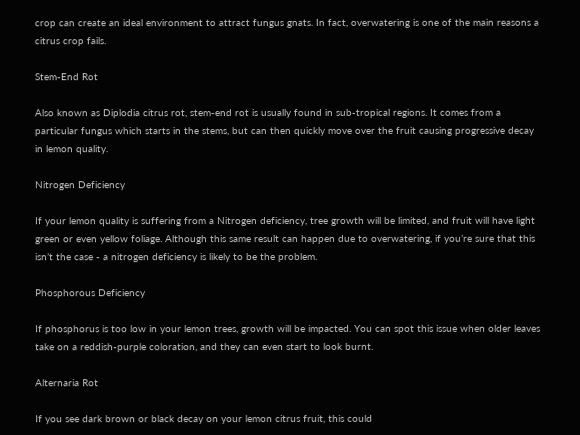crop can create an ideal environment to attract fungus gnats. In fact, overwatering is one of the main reasons a citrus crop fails.

Stem-End Rot

Also known as Diplodia citrus rot, stem-end rot is usually found in sub-tropical regions. It comes from a particular fungus which starts in the stems, but can then quickly move over the fruit causing progressive decay in lemon quality.

Nitrogen Deficiency

If your lemon quality is suffering from a Nitrogen deficiency, tree growth will be limited, and fruit will have light green or even yellow foliage. Although this same result can happen due to overwatering, if you’re sure that this isn’t the case - a nitrogen deficiency is likely to be the problem.

Phosphorous Deficiency

If phosphorus is too low in your lemon trees, growth will be impacted. You can spot this issue when older leaves take on a reddish-purple coloration, and they can even start to look burnt.

Alternaria Rot

If you see dark brown or black decay on your lemon citrus fruit, this could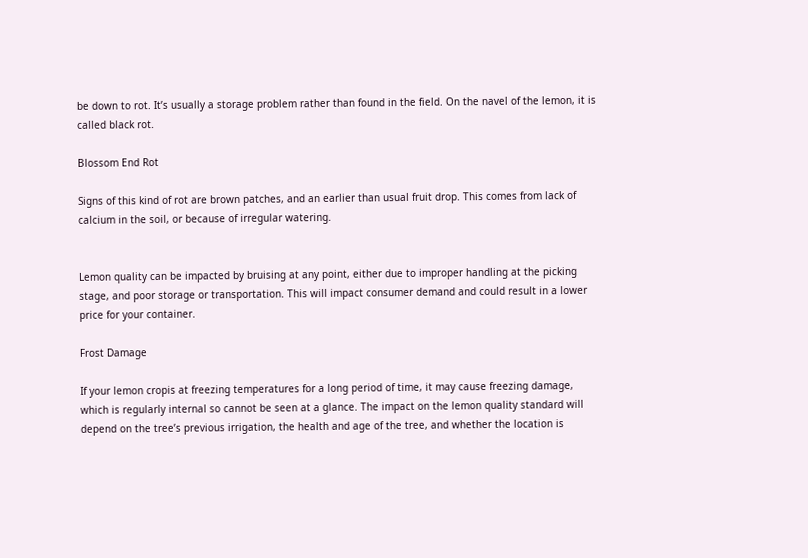be down to rot. It’s usually a storage problem rather than found in the field. On the navel of the lemon, it is called black rot.

Blossom End Rot

Signs of this kind of rot are brown patches, and an earlier than usual fruit drop. This comes from lack of calcium in the soil, or because of irregular watering.


Lemon quality can be impacted by bruising at any point, either due to improper handling at the picking stage, and poor storage or transportation. This will impact consumer demand and could result in a lower price for your container.

Frost Damage

If your lemon cropis at freezing temperatures for a long period of time, it may cause freezing damage, which is regularly internal so cannot be seen at a glance. The impact on the lemon quality standard will depend on the tree’s previous irrigation, the health and age of the tree, and whether the location is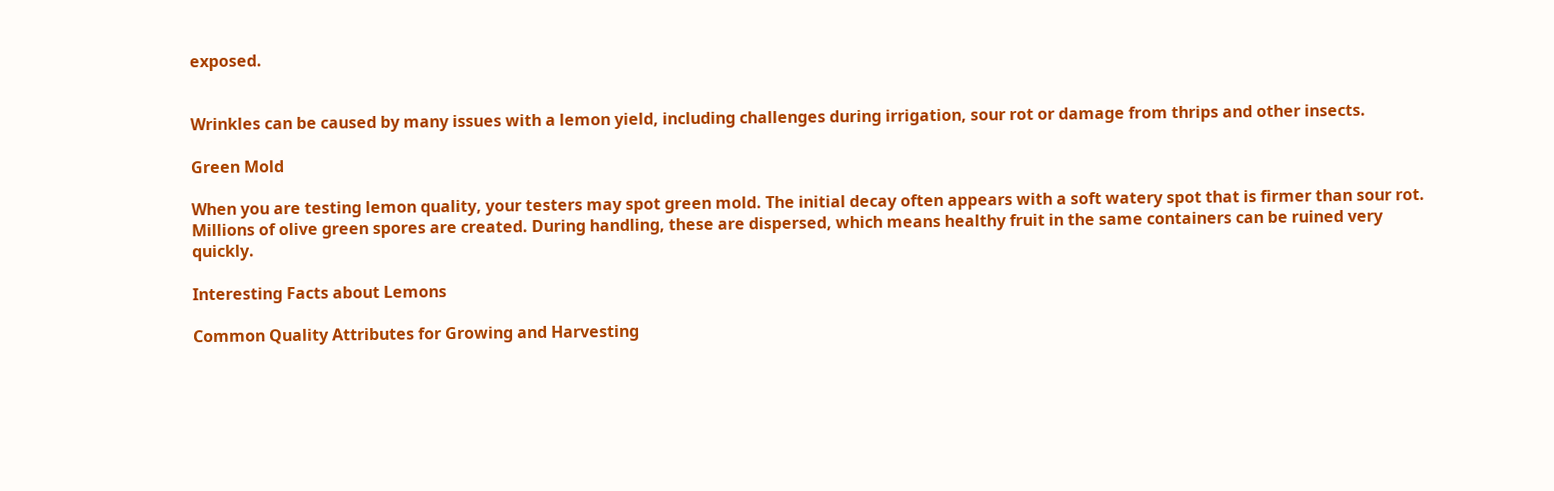exposed.


Wrinkles can be caused by many issues with a lemon yield, including challenges during irrigation, sour rot or damage from thrips and other insects.

Green Mold

When you are testing lemon quality, your testers may spot green mold. The initial decay often appears with a soft watery spot that is firmer than sour rot. Millions of olive green spores are created. During handling, these are dispersed, which means healthy fruit in the same containers can be ruined very quickly.

Interesting Facts about Lemons

Common Quality Attributes for Growing and Harvesting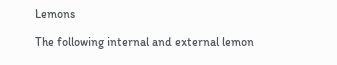Lemons

The following internal and external lemon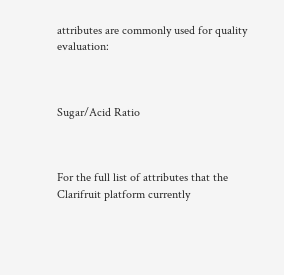attributes are commonly used for quality evaluation:



Sugar/Acid Ratio



For the full list of attributes that the Clarifruit platform currently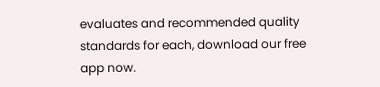evaluates and recommended quality standards for each, download our free app now.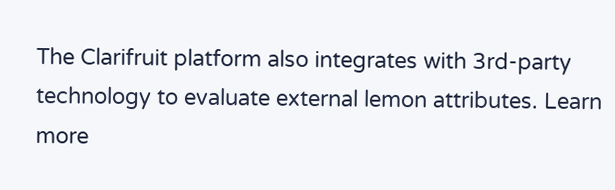The Clarifruit platform also integrates with 3rd-party technology to evaluate external lemon attributes. Learn more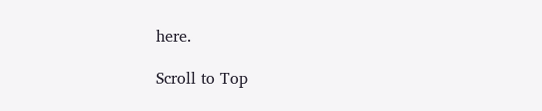here.

Scroll to Top